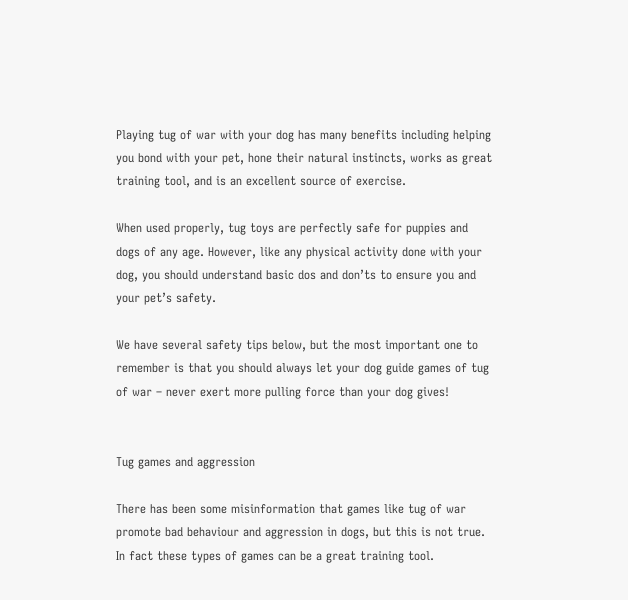Playing tug of war with your dog has many benefits including helping you bond with your pet, hone their natural instincts, works as great training tool, and is an excellent source of exercise.

When used properly, tug toys are perfectly safe for puppies and dogs of any age. However, like any physical activity done with your dog, you should understand basic dos and don’ts to ensure you and your pet’s safety.

We have several safety tips below, but the most important one to remember is that you should always let your dog guide games of tug of war – never exert more pulling force than your dog gives!


Tug games and aggression

There has been some misinformation that games like tug of war promote bad behaviour and aggression in dogs, but this is not true. In fact these types of games can be a great training tool.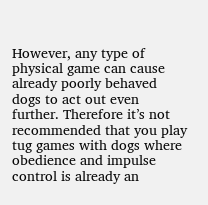However, any type of physical game can cause already poorly behaved dogs to act out even further. Therefore it’s not recommended that you play tug games with dogs where obedience and impulse control is already an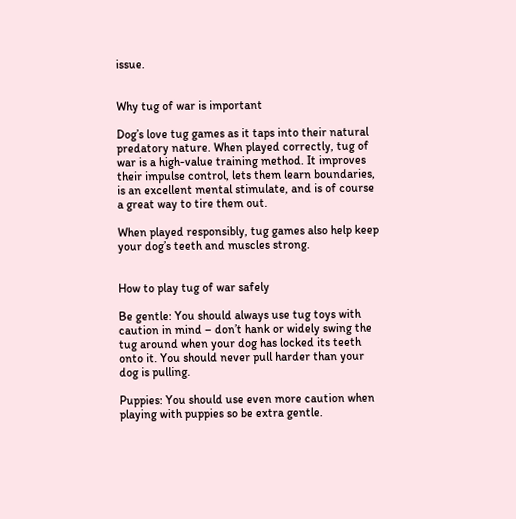issue.


Why tug of war is important

Dog’s love tug games as it taps into their natural predatory nature. When played correctly, tug of war is a high-value training method. It improves their impulse control, lets them learn boundaries, is an excellent mental stimulate, and is of course a great way to tire them out.

When played responsibly, tug games also help keep your dog’s teeth and muscles strong.


How to play tug of war safely

Be gentle: You should always use tug toys with caution in mind – don’t hank or widely swing the tug around when your dog has locked its teeth onto it. You should never pull harder than your dog is pulling.

Puppies: You should use even more caution when playing with puppies so be extra gentle.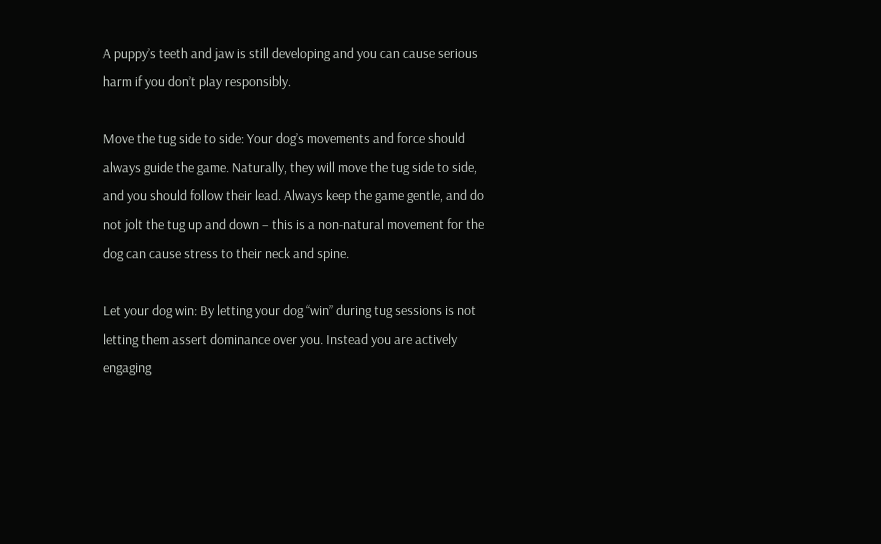A puppy’s teeth and jaw is still developing and you can cause serious harm if you don’t play responsibly.

Move the tug side to side: Your dog’s movements and force should always guide the game. Naturally, they will move the tug side to side, and you should follow their lead. Always keep the game gentle, and do not jolt the tug up and down – this is a non-natural movement for the dog can cause stress to their neck and spine.

Let your dog win: By letting your dog “win” during tug sessions is not letting them assert dominance over you. Instead you are actively engaging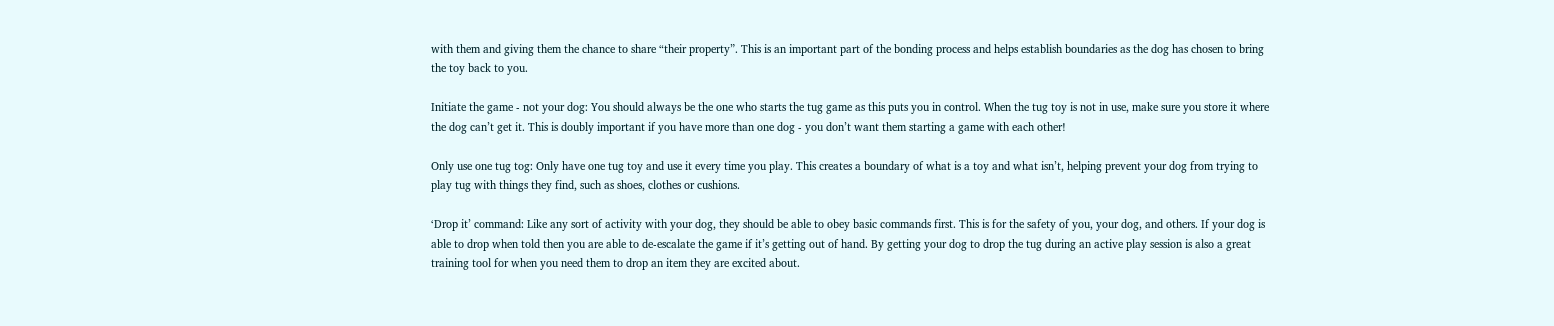with them and giving them the chance to share “their property”. This is an important part of the bonding process and helps establish boundaries as the dog has chosen to bring the toy back to you.

Initiate the game - not your dog: You should always be the one who starts the tug game as this puts you in control. When the tug toy is not in use, make sure you store it where the dog can’t get it. This is doubly important if you have more than one dog - you don’t want them starting a game with each other!

Only use one tug tog: Only have one tug toy and use it every time you play. This creates a boundary of what is a toy and what isn’t, helping prevent your dog from trying to play tug with things they find, such as shoes, clothes or cushions.

‘Drop it’ command: Like any sort of activity with your dog, they should be able to obey basic commands first. This is for the safety of you, your dog, and others. If your dog is able to drop when told then you are able to de-escalate the game if it’s getting out of hand. By getting your dog to drop the tug during an active play session is also a great training tool for when you need them to drop an item they are excited about.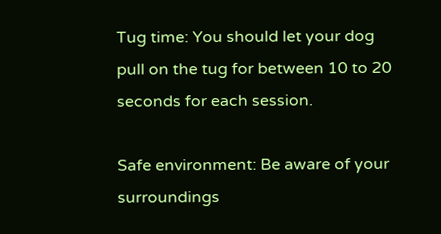Tug time: You should let your dog pull on the tug for between 10 to 20 seconds for each session.

Safe environment: Be aware of your surroundings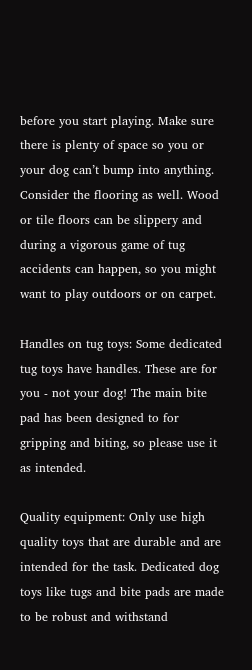before you start playing. Make sure there is plenty of space so you or your dog can’t bump into anything. Consider the flooring as well. Wood or tile floors can be slippery and during a vigorous game of tug accidents can happen, so you might want to play outdoors or on carpet.

Handles on tug toys: Some dedicated tug toys have handles. These are for you - not your dog! The main bite pad has been designed to for gripping and biting, so please use it as intended.

Quality equipment: Only use high quality toys that are durable and are intended for the task. Dedicated dog toys like tugs and bite pads are made to be robust and withstand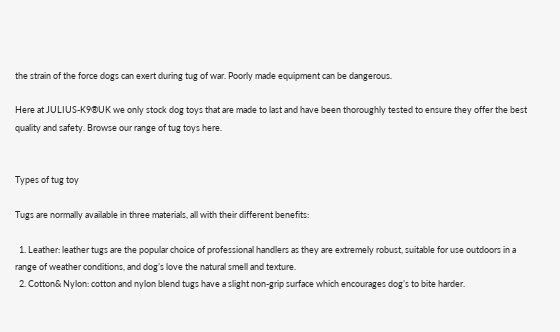the strain of the force dogs can exert during tug of war. Poorly made equipment can be dangerous.

Here at JULIUS-K9®UK we only stock dog toys that are made to last and have been thoroughly tested to ensure they offer the best quality and safety. Browse our range of tug toys here.


Types of tug toy

Tugs are normally available in three materials, all with their different benefits:

  1. Leather: leather tugs are the popular choice of professional handlers as they are extremely robust, suitable for use outdoors in a range of weather conditions, and dog’s love the natural smell and texture.
  2. Cotton& Nylon: cotton and nylon blend tugs have a slight non-grip surface which encourages dog’s to bite harder.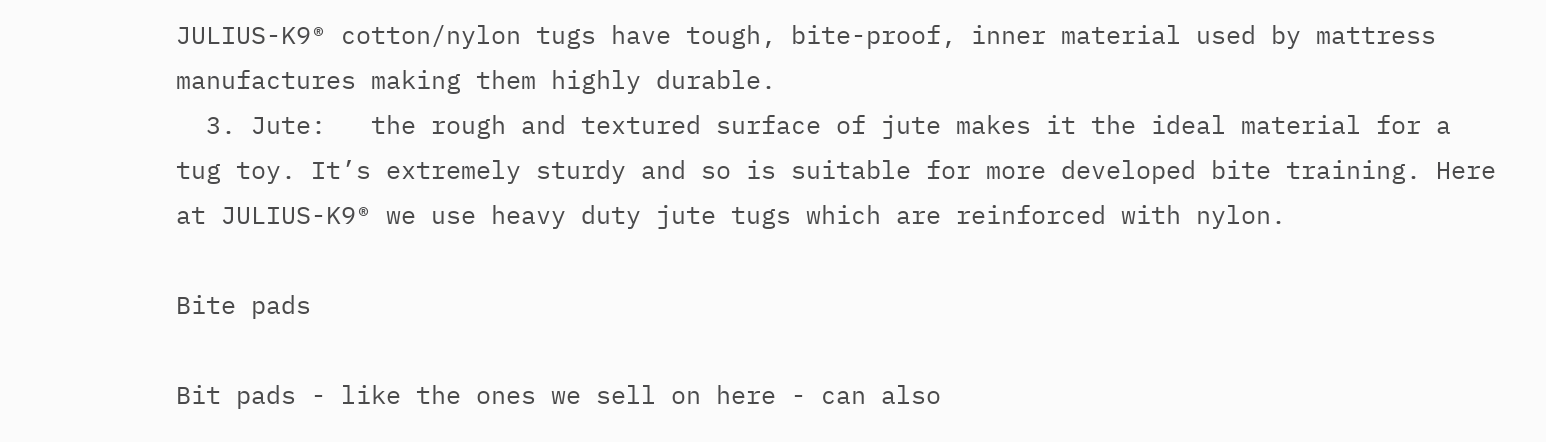JULIUS-K9® cotton/nylon tugs have tough, bite-proof, inner material used by mattress manufactures making them highly durable.
  3. Jute:   the rough and textured surface of jute makes it the ideal material for a tug toy. It’s extremely sturdy and so is suitable for more developed bite training. Here at JULIUS-K9® we use heavy duty jute tugs which are reinforced with nylon.

Bite pads

Bit pads - like the ones we sell on here - can also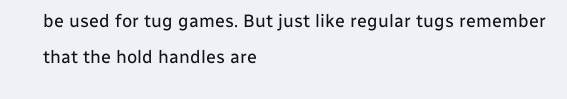be used for tug games. But just like regular tugs remember that the hold handles are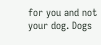for you and not your dog. Dogs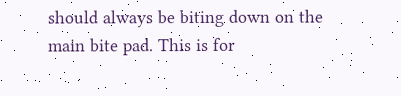should always be biting down on the main bite pad. This is for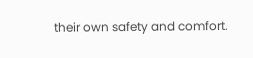their own safety and comfort.